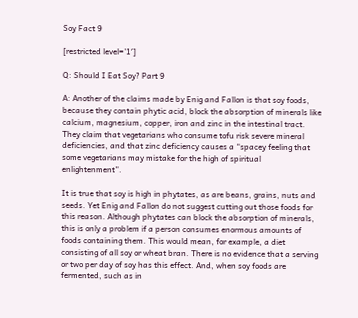Soy Fact 9

[restricted level=’1′]

Q: Should I Eat Soy? Part 9

A: Another of the claims made by Enig and Fallon is that soy foods, because they contain phytic acid, block the absorption of minerals like calcium, magnesium, copper, iron and zinc in the intestinal tract. They claim that vegetarians who consume tofu risk severe mineral deficiencies, and that zinc deficiency causes a “spacey feeling that some vegetarians may mistake for the high of spiritual enlightenment”.

It is true that soy is high in phytates, as are beans, grains, nuts and seeds. Yet Enig and Fallon do not suggest cutting out those foods for this reason. Although phytates can block the absorption of minerals, this is only a problem if a person consumes enormous amounts of foods containing them. This would mean, for example, a diet consisting of all soy or wheat bran. There is no evidence that a serving or two per day of soy has this effect. And, when soy foods are fermented, such as in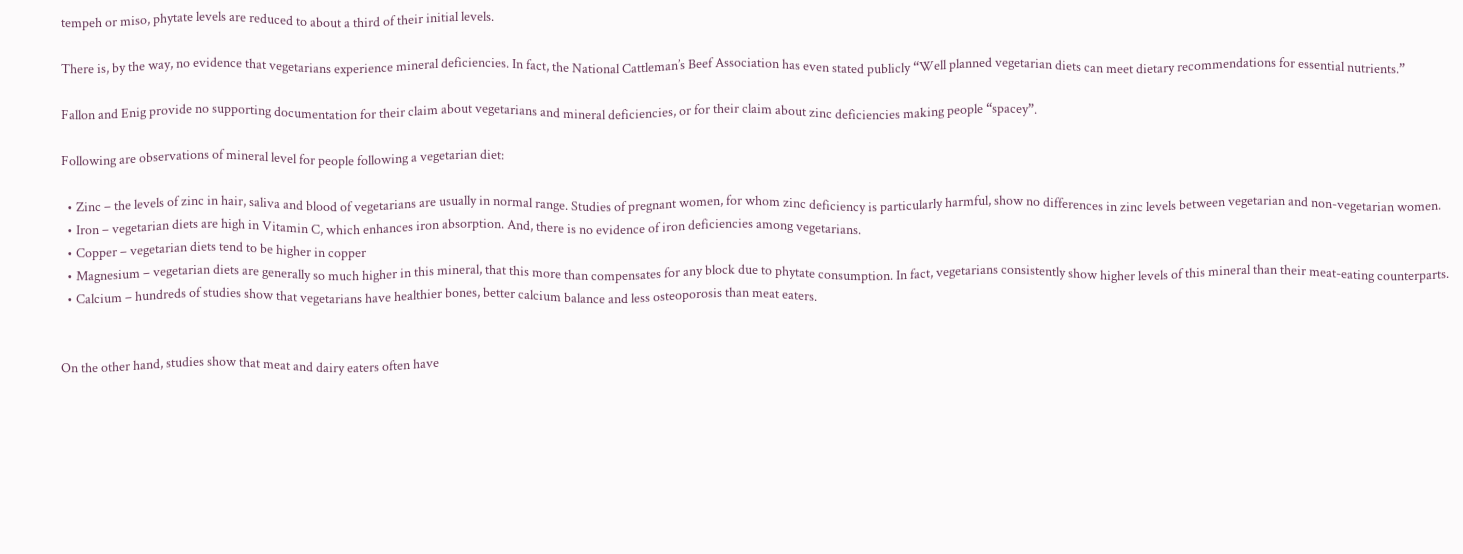tempeh or miso, phytate levels are reduced to about a third of their initial levels.

There is, by the way, no evidence that vegetarians experience mineral deficiencies. In fact, the National Cattleman’s Beef Association has even stated publicly “Well planned vegetarian diets can meet dietary recommendations for essential nutrients.”

Fallon and Enig provide no supporting documentation for their claim about vegetarians and mineral deficiencies, or for their claim about zinc deficiencies making people “spacey”.

Following are observations of mineral level for people following a vegetarian diet:

  • Zinc – the levels of zinc in hair, saliva and blood of vegetarians are usually in normal range. Studies of pregnant women, for whom zinc deficiency is particularly harmful, show no differences in zinc levels between vegetarian and non-vegetarian women.
  • Iron – vegetarian diets are high in Vitamin C, which enhances iron absorption. And, there is no evidence of iron deficiencies among vegetarians.
  • Copper – vegetarian diets tend to be higher in copper
  • Magnesium – vegetarian diets are generally so much higher in this mineral, that this more than compensates for any block due to phytate consumption. In fact, vegetarians consistently show higher levels of this mineral than their meat-eating counterparts.
  • Calcium – hundreds of studies show that vegetarians have healthier bones, better calcium balance and less osteoporosis than meat eaters.


On the other hand, studies show that meat and dairy eaters often have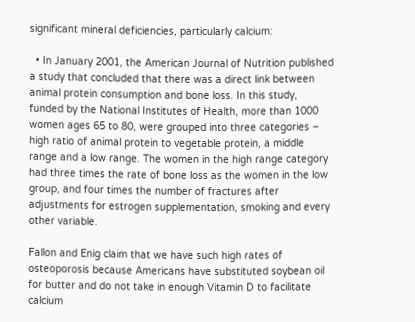significant mineral deficiencies, particularly calcium:

  • In January 2001, the American Journal of Nutrition published a study that concluded that there was a direct link between animal protein consumption and bone loss. In this study, funded by the National Institutes of Health, more than 1000 women ages 65 to 80, were grouped into three categories – high ratio of animal protein to vegetable protein, a middle range and a low range. The women in the high range category had three times the rate of bone loss as the women in the low group, and four times the number of fractures after adjustments for estrogen supplementation, smoking and every other variable.

Fallon and Enig claim that we have such high rates of osteoporosis because Americans have substituted soybean oil for butter and do not take in enough Vitamin D to facilitate calcium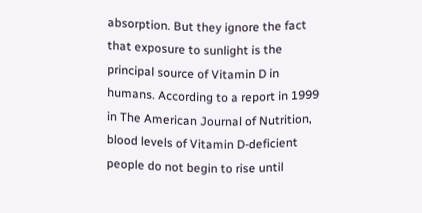absorption. But they ignore the fact that exposure to sunlight is the principal source of Vitamin D in humans. According to a report in 1999 in The American Journal of Nutrition, blood levels of Vitamin D-deficient people do not begin to rise until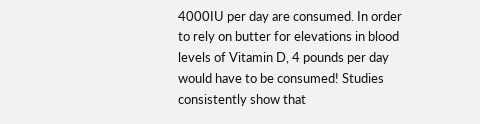4000IU per day are consumed. In order to rely on butter for elevations in blood levels of Vitamin D, 4 pounds per day would have to be consumed! Studies consistently show that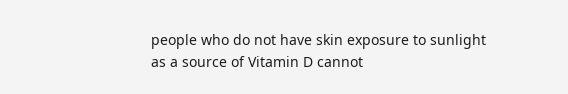people who do not have skin exposure to sunlight as a source of Vitamin D cannot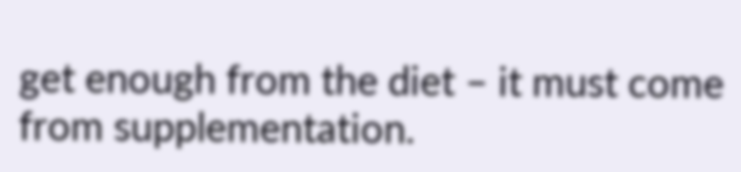get enough from the diet – it must come from supplementation.